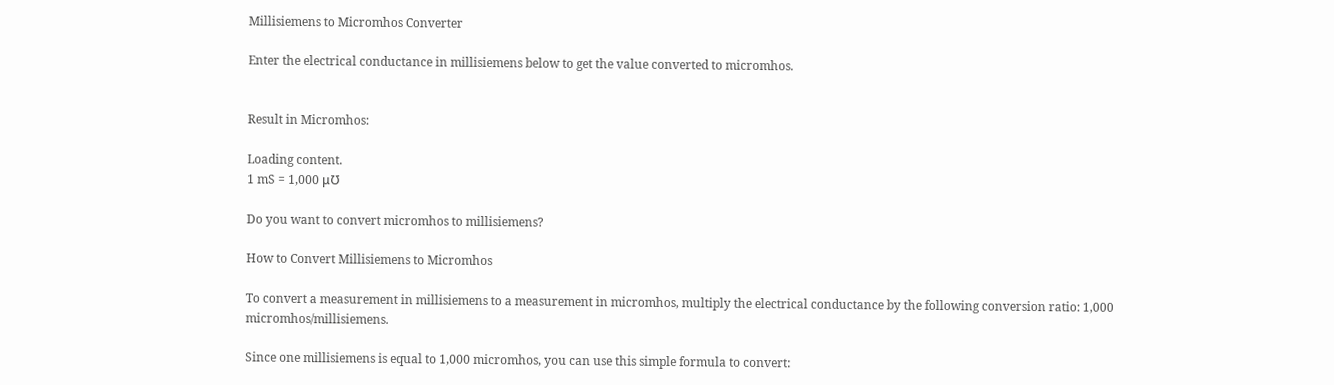Millisiemens to Micromhos Converter

Enter the electrical conductance in millisiemens below to get the value converted to micromhos.


Result in Micromhos:

Loading content.
1 mS = 1,000 μ℧

Do you want to convert micromhos to millisiemens?

How to Convert Millisiemens to Micromhos

To convert a measurement in millisiemens to a measurement in micromhos, multiply the electrical conductance by the following conversion ratio: 1,000 micromhos/millisiemens.

Since one millisiemens is equal to 1,000 micromhos, you can use this simple formula to convert: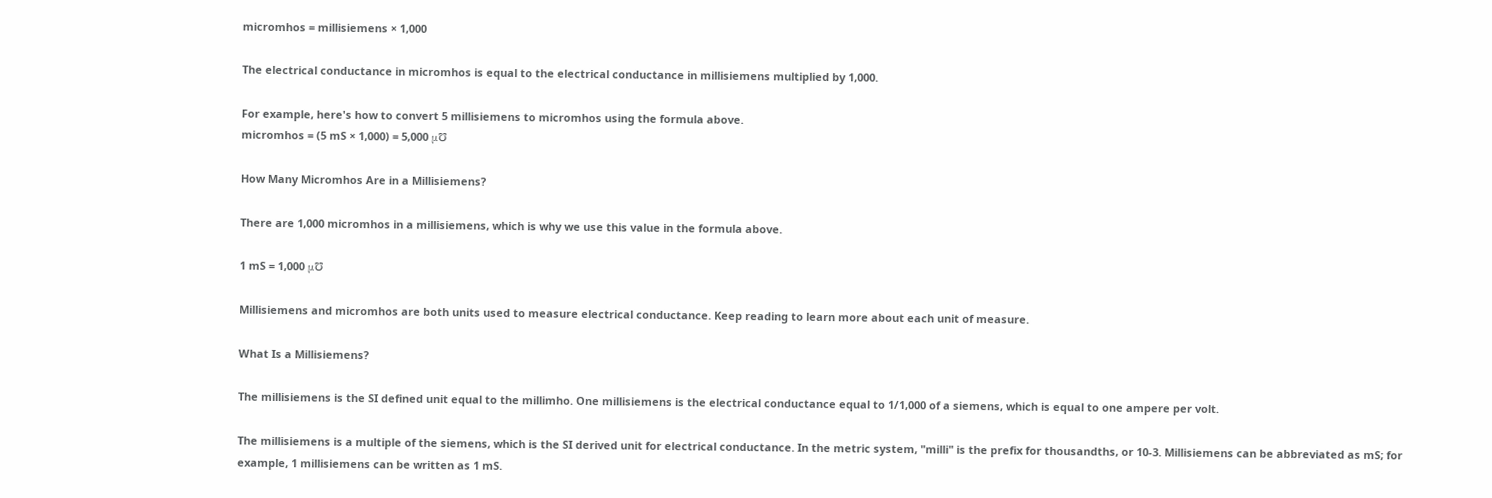micromhos = millisiemens × 1,000

The electrical conductance in micromhos is equal to the electrical conductance in millisiemens multiplied by 1,000.

For example, here's how to convert 5 millisiemens to micromhos using the formula above.
micromhos = (5 mS × 1,000) = 5,000 μ℧

How Many Micromhos Are in a Millisiemens?

There are 1,000 micromhos in a millisiemens, which is why we use this value in the formula above.

1 mS = 1,000 μ℧

Millisiemens and micromhos are both units used to measure electrical conductance. Keep reading to learn more about each unit of measure.

What Is a Millisiemens?

The millisiemens is the SI defined unit equal to the millimho. One millisiemens is the electrical conductance equal to 1/1,000 of a siemens, which is equal to one ampere per volt.

The millisiemens is a multiple of the siemens, which is the SI derived unit for electrical conductance. In the metric system, "milli" is the prefix for thousandths, or 10-3. Millisiemens can be abbreviated as mS; for example, 1 millisiemens can be written as 1 mS.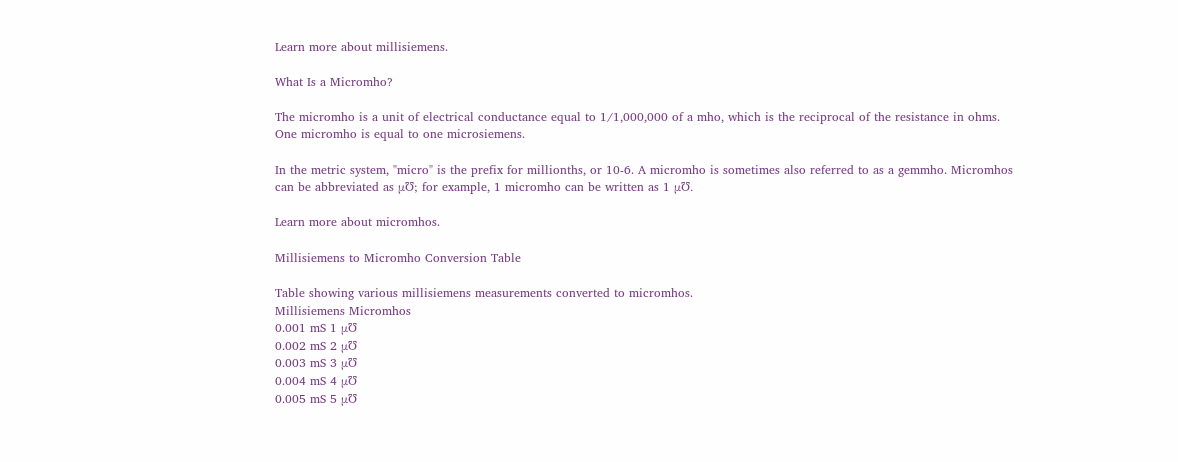Learn more about millisiemens.

What Is a Micromho?

The micromho is a unit of electrical conductance equal to 1/1,000,000 of a mho, which is the reciprocal of the resistance in ohms. One micromho is equal to one microsiemens.

In the metric system, "micro" is the prefix for millionths, or 10-6. A micromho is sometimes also referred to as a gemmho. Micromhos can be abbreviated as μ℧; for example, 1 micromho can be written as 1 μ℧.

Learn more about micromhos.

Millisiemens to Micromho Conversion Table

Table showing various millisiemens measurements converted to micromhos.
Millisiemens Micromhos
0.001 mS 1 μ℧
0.002 mS 2 μ℧
0.003 mS 3 μ℧
0.004 mS 4 μ℧
0.005 mS 5 μ℧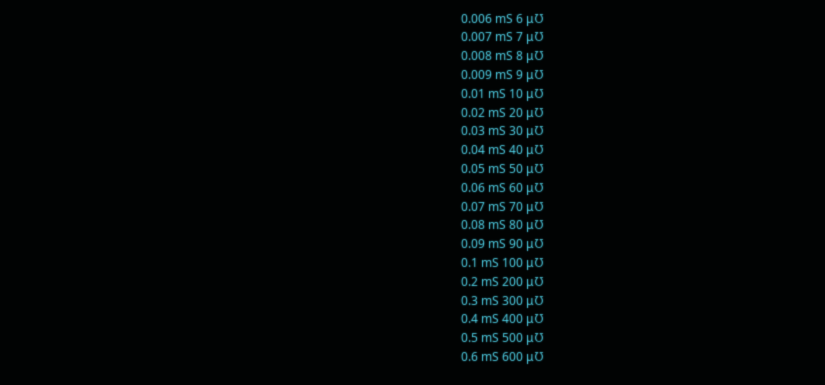0.006 mS 6 μ℧
0.007 mS 7 μ℧
0.008 mS 8 μ℧
0.009 mS 9 μ℧
0.01 mS 10 μ℧
0.02 mS 20 μ℧
0.03 mS 30 μ℧
0.04 mS 40 μ℧
0.05 mS 50 μ℧
0.06 mS 60 μ℧
0.07 mS 70 μ℧
0.08 mS 80 μ℧
0.09 mS 90 μ℧
0.1 mS 100 μ℧
0.2 mS 200 μ℧
0.3 mS 300 μ℧
0.4 mS 400 μ℧
0.5 mS 500 μ℧
0.6 mS 600 μ℧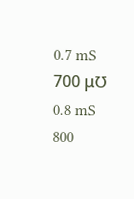0.7 mS 700 μ℧
0.8 mS 800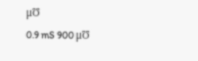μ℧
0.9 mS 900 μ℧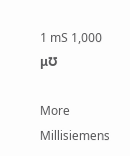1 mS 1,000 μ℧

More Millisiemens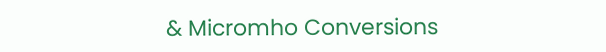& Micromho Conversions